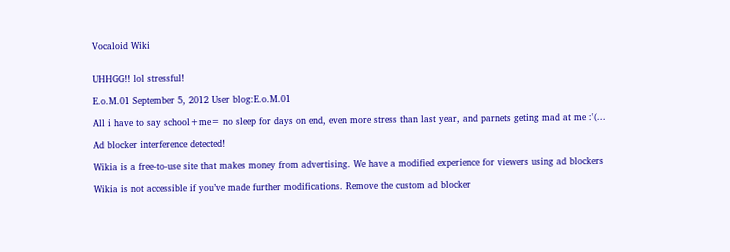Vocaloid Wiki


UHHGG!! lol stressful!

E.o.M.01 September 5, 2012 User blog:E.o.M.01

All i have to say school+me= no sleep for days on end, even more stress than last year, and parnets geting mad at me :'(...

Ad blocker interference detected!

Wikia is a free-to-use site that makes money from advertising. We have a modified experience for viewers using ad blockers

Wikia is not accessible if you’ve made further modifications. Remove the custom ad blocker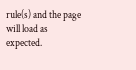rule(s) and the page will load as expected.